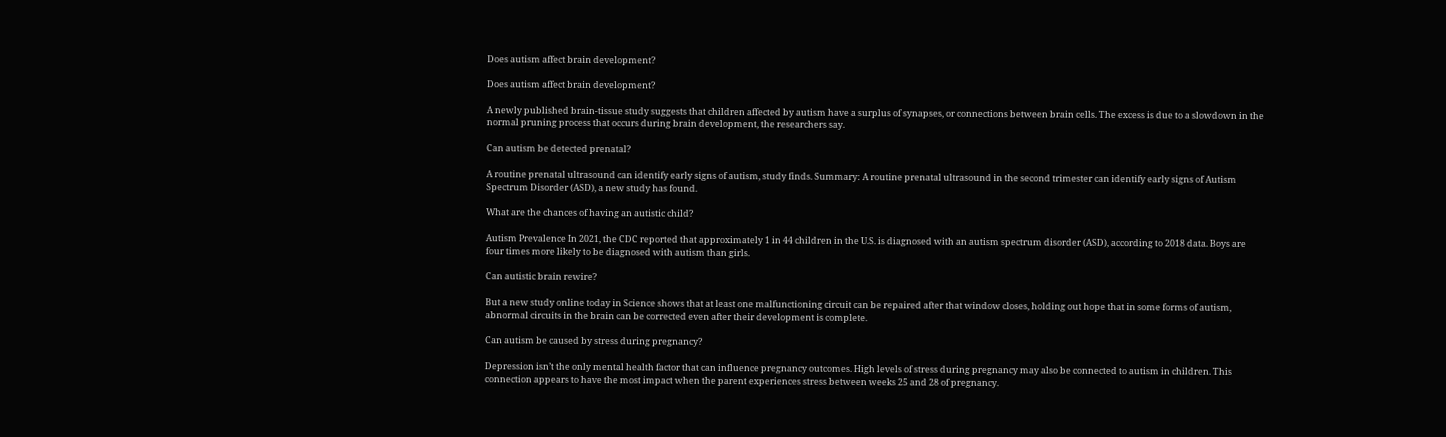Does autism affect brain development?

Does autism affect brain development?

A newly published brain-tissue study suggests that children affected by autism have a surplus of synapses, or connections between brain cells. The excess is due to a slowdown in the normal pruning process that occurs during brain development, the researchers say.

Can autism be detected prenatal?

A routine prenatal ultrasound can identify early signs of autism, study finds. Summary: A routine prenatal ultrasound in the second trimester can identify early signs of Autism Spectrum Disorder (ASD), a new study has found.

What are the chances of having an autistic child?

Autism Prevalence In 2021, the CDC reported that approximately 1 in 44 children in the U.S. is diagnosed with an autism spectrum disorder (ASD), according to 2018 data. Boys are four times more likely to be diagnosed with autism than girls.

Can autistic brain rewire?

But a new study online today in Science shows that at least one malfunctioning circuit can be repaired after that window closes, holding out hope that in some forms of autism, abnormal circuits in the brain can be corrected even after their development is complete.

Can autism be caused by stress during pregnancy?

Depression isn’t the only mental health factor that can influence pregnancy outcomes. High levels of stress during pregnancy may also be connected to autism in children. This connection appears to have the most impact when the parent experiences stress between weeks 25 and 28 of pregnancy.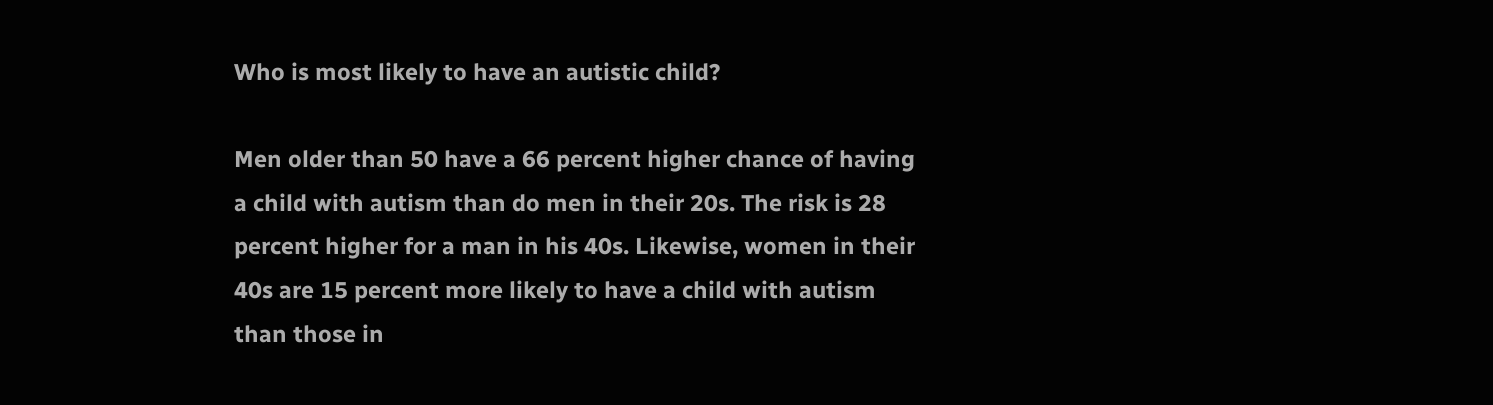Who is most likely to have an autistic child?

Men older than 50 have a 66 percent higher chance of having a child with autism than do men in their 20s. The risk is 28 percent higher for a man in his 40s. Likewise, women in their 40s are 15 percent more likely to have a child with autism than those in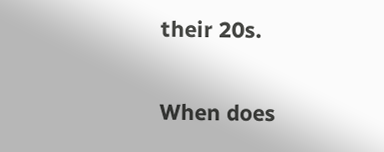their 20s.

When does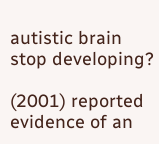autistic brain stop developing?

(2001) reported evidence of an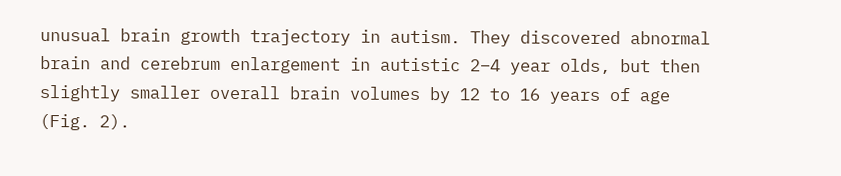unusual brain growth trajectory in autism. They discovered abnormal brain and cerebrum enlargement in autistic 2–4 year olds, but then slightly smaller overall brain volumes by 12 to 16 years of age (Fig. 2).